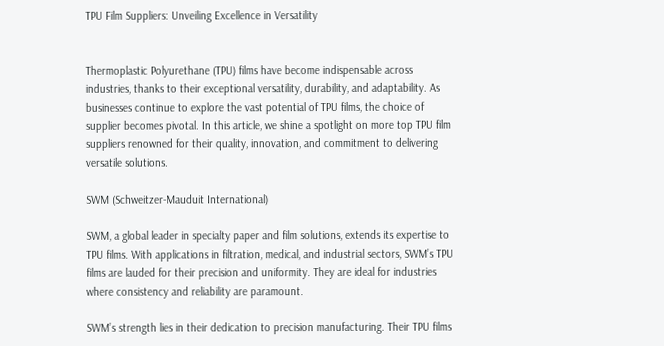TPU Film Suppliers: Unveiling Excellence in Versatility


Thermoplastic Polyurethane (TPU) films have become indispensable across industries, thanks to their exceptional versatility, durability, and adaptability. As businesses continue to explore the vast potential of TPU films, the choice of supplier becomes pivotal. In this article, we shine a spotlight on more top TPU film suppliers renowned for their quality, innovation, and commitment to delivering versatile solutions.

SWM (Schweitzer-Mauduit International)

SWM, a global leader in specialty paper and film solutions, extends its expertise to TPU films. With applications in filtration, medical, and industrial sectors, SWM’s TPU films are lauded for their precision and uniformity. They are ideal for industries where consistency and reliability are paramount.

SWM’s strength lies in their dedication to precision manufacturing. Their TPU films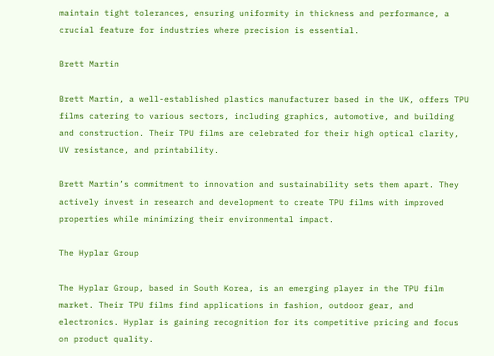maintain tight tolerances, ensuring uniformity in thickness and performance, a crucial feature for industries where precision is essential.

Brett Martin

Brett Martin, a well-established plastics manufacturer based in the UK, offers TPU films catering to various sectors, including graphics, automotive, and building and construction. Their TPU films are celebrated for their high optical clarity, UV resistance, and printability.

Brett Martin’s commitment to innovation and sustainability sets them apart. They actively invest in research and development to create TPU films with improved properties while minimizing their environmental impact.

The Hyplar Group

The Hyplar Group, based in South Korea, is an emerging player in the TPU film market. Their TPU films find applications in fashion, outdoor gear, and electronics. Hyplar is gaining recognition for its competitive pricing and focus on product quality.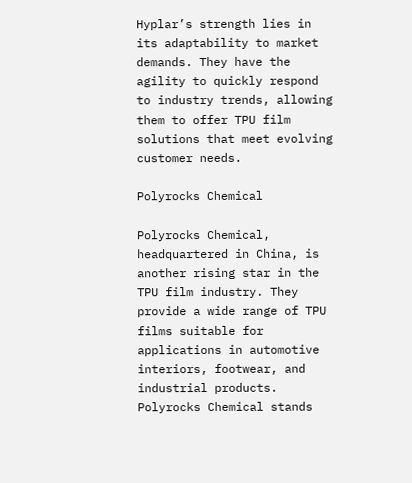Hyplar’s strength lies in its adaptability to market demands. They have the agility to quickly respond to industry trends, allowing them to offer TPU film solutions that meet evolving customer needs.

Polyrocks Chemical

Polyrocks Chemical, headquartered in China, is another rising star in the TPU film industry. They provide a wide range of TPU films suitable for applications in automotive interiors, footwear, and industrial products. Polyrocks Chemical stands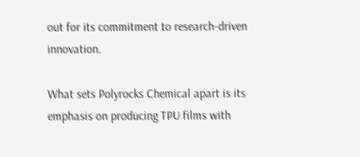out for its commitment to research-driven innovation.

What sets Polyrocks Chemical apart is its emphasis on producing TPU films with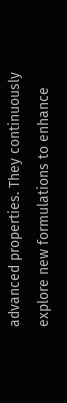advanced properties. They continuously explore new formulations to enhance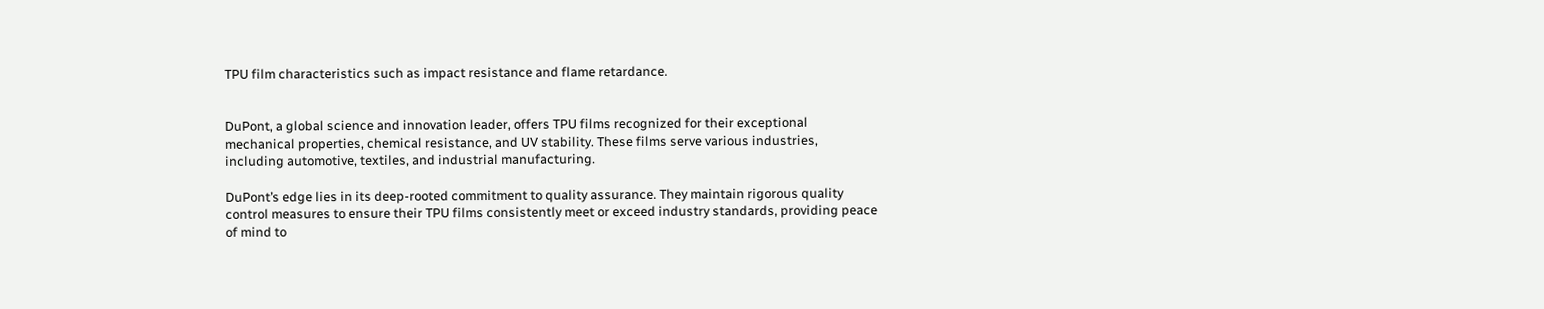TPU film characteristics such as impact resistance and flame retardance.


DuPont, a global science and innovation leader, offers TPU films recognized for their exceptional mechanical properties, chemical resistance, and UV stability. These films serve various industries, including automotive, textiles, and industrial manufacturing.

DuPont’s edge lies in its deep-rooted commitment to quality assurance. They maintain rigorous quality control measures to ensure their TPU films consistently meet or exceed industry standards, providing peace of mind to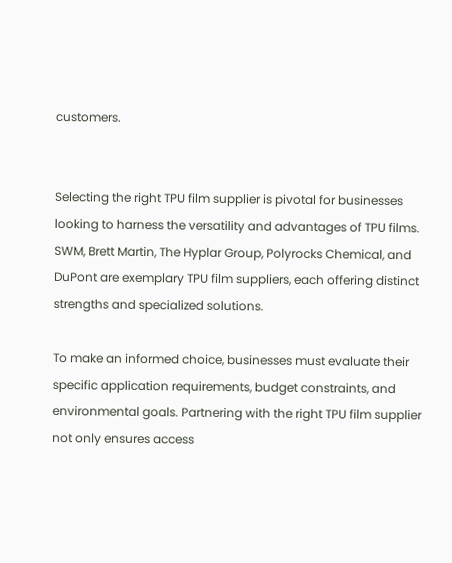customers.


Selecting the right TPU film supplier is pivotal for businesses looking to harness the versatility and advantages of TPU films. SWM, Brett Martin, The Hyplar Group, Polyrocks Chemical, and DuPont are exemplary TPU film suppliers, each offering distinct strengths and specialized solutions.

To make an informed choice, businesses must evaluate their specific application requirements, budget constraints, and environmental goals. Partnering with the right TPU film supplier not only ensures access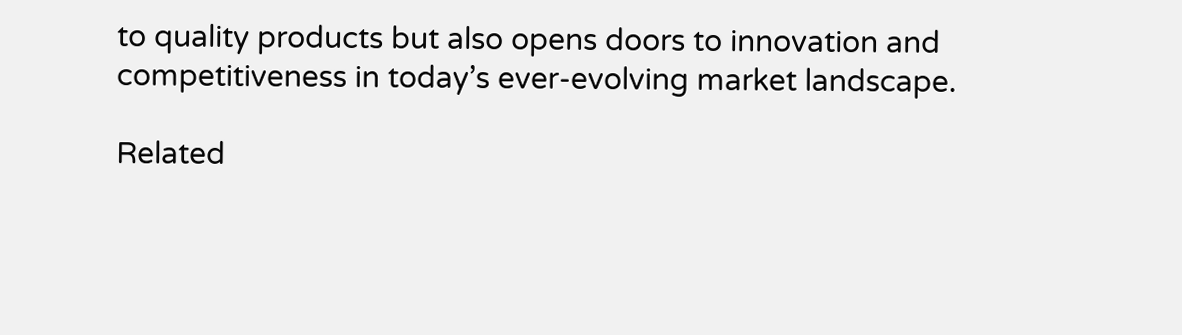to quality products but also opens doors to innovation and competitiveness in today’s ever-evolving market landscape.

Related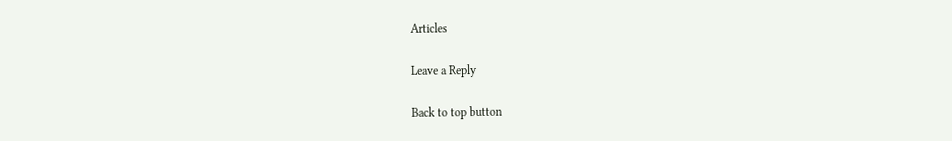Articles

Leave a Reply

Back to top button